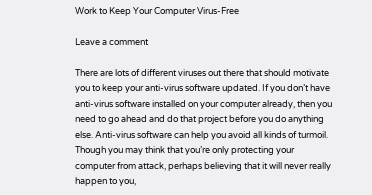Work to Keep Your Computer Virus-Free

Leave a comment

There are lots of different viruses out there that should motivate you to keep your anti-virus software updated. If you don’t have anti-virus software installed on your computer already, then you need to go ahead and do that project before you do anything else. Anti-virus software can help you avoid all kinds of turmoil. Though you may think that you’re only protecting your computer from attack, perhaps believing that it will never really happen to you,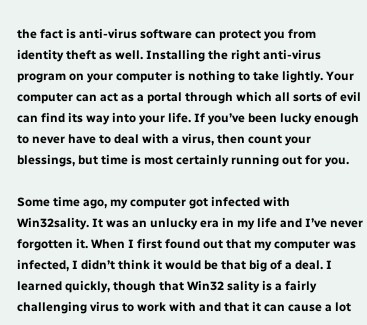the fact is anti-virus software can protect you from identity theft as well. Installing the right anti-virus program on your computer is nothing to take lightly. Your computer can act as a portal through which all sorts of evil can find its way into your life. If you’ve been lucky enough to never have to deal with a virus, then count your blessings, but time is most certainly running out for you.

Some time ago, my computer got infected with Win32sality. It was an unlucky era in my life and I’ve never forgotten it. When I first found out that my computer was infected, I didn’t think it would be that big of a deal. I learned quickly, though that Win32 sality is a fairly challenging virus to work with and that it can cause a lot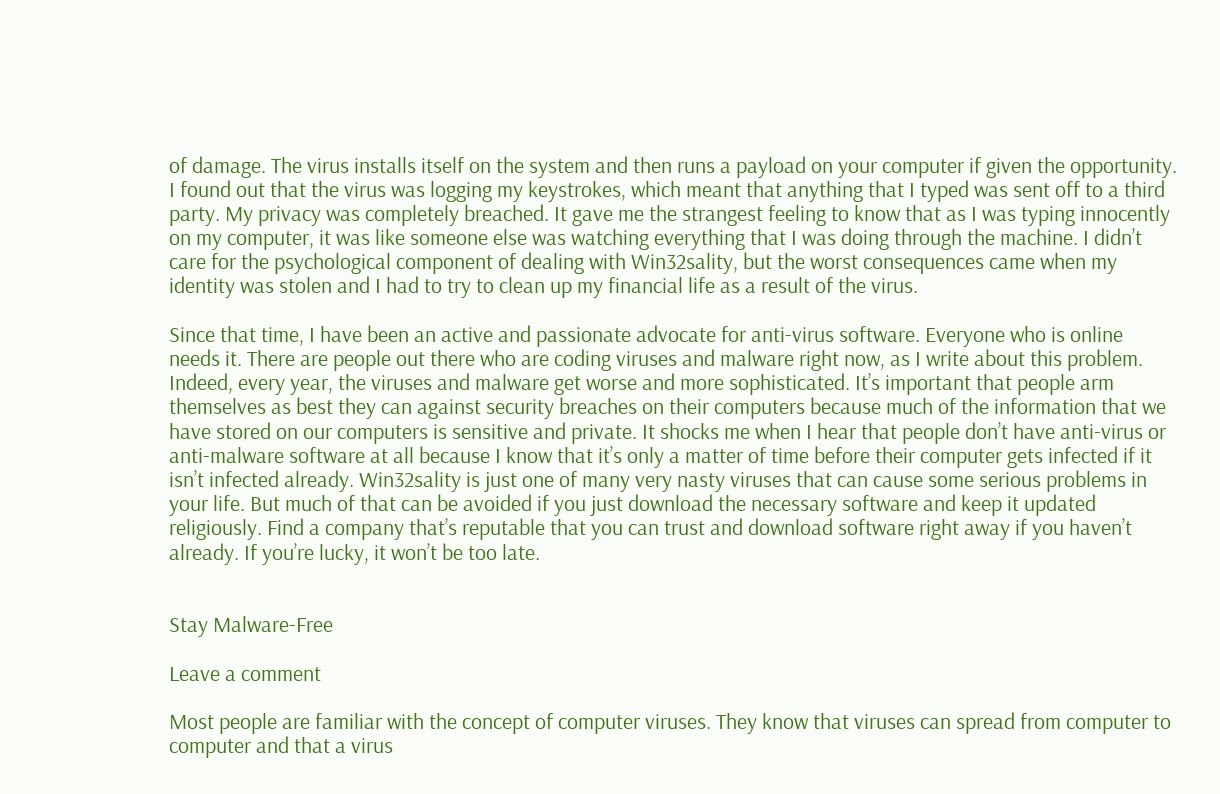of damage. The virus installs itself on the system and then runs a payload on your computer if given the opportunity. I found out that the virus was logging my keystrokes, which meant that anything that I typed was sent off to a third party. My privacy was completely breached. It gave me the strangest feeling to know that as I was typing innocently on my computer, it was like someone else was watching everything that I was doing through the machine. I didn’t care for the psychological component of dealing with Win32sality, but the worst consequences came when my identity was stolen and I had to try to clean up my financial life as a result of the virus.

Since that time, I have been an active and passionate advocate for anti-virus software. Everyone who is online needs it. There are people out there who are coding viruses and malware right now, as I write about this problem. Indeed, every year, the viruses and malware get worse and more sophisticated. It’s important that people arm themselves as best they can against security breaches on their computers because much of the information that we have stored on our computers is sensitive and private. It shocks me when I hear that people don’t have anti-virus or anti-malware software at all because I know that it’s only a matter of time before their computer gets infected if it isn’t infected already. Win32sality is just one of many very nasty viruses that can cause some serious problems in your life. But much of that can be avoided if you just download the necessary software and keep it updated religiously. Find a company that’s reputable that you can trust and download software right away if you haven’t already. If you’re lucky, it won’t be too late.


Stay Malware-Free

Leave a comment

Most people are familiar with the concept of computer viruses. They know that viruses can spread from computer to computer and that a virus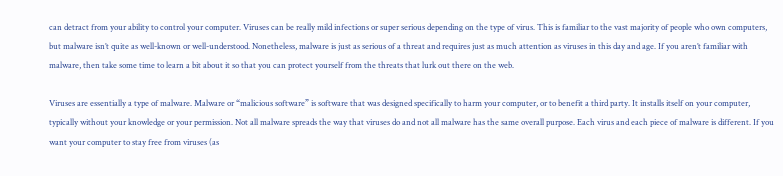can detract from your ability to control your computer. Viruses can be really mild infections or super serious depending on the type of virus. This is familiar to the vast majority of people who own computers, but malware isn’t quite as well-known or well-understood. Nonetheless, malware is just as serious of a threat and requires just as much attention as viruses in this day and age. If you aren’t familiar with malware, then take some time to learn a bit about it so that you can protect yourself from the threats that lurk out there on the web.

Viruses are essentially a type of malware. Malware or “malicious software” is software that was designed specifically to harm your computer, or to benefit a third party. It installs itself on your computer, typically without your knowledge or your permission. Not all malware spreads the way that viruses do and not all malware has the same overall purpose. Each virus and each piece of malware is different. If you want your computer to stay free from viruses (as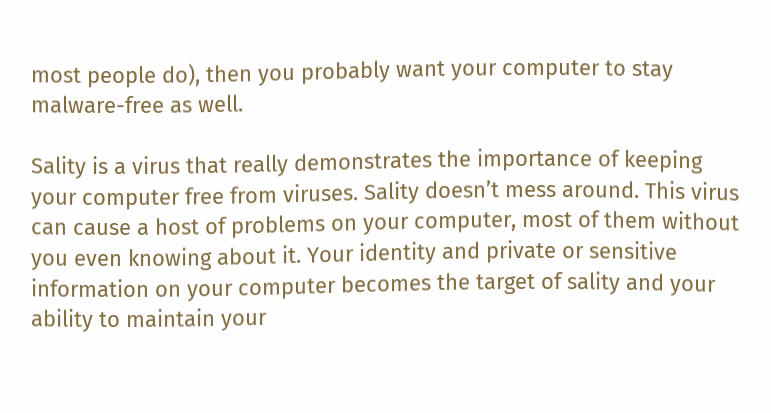most people do), then you probably want your computer to stay malware-free as well.

Sality is a virus that really demonstrates the importance of keeping your computer free from viruses. Sality doesn’t mess around. This virus can cause a host of problems on your computer, most of them without you even knowing about it. Your identity and private or sensitive information on your computer becomes the target of sality and your ability to maintain your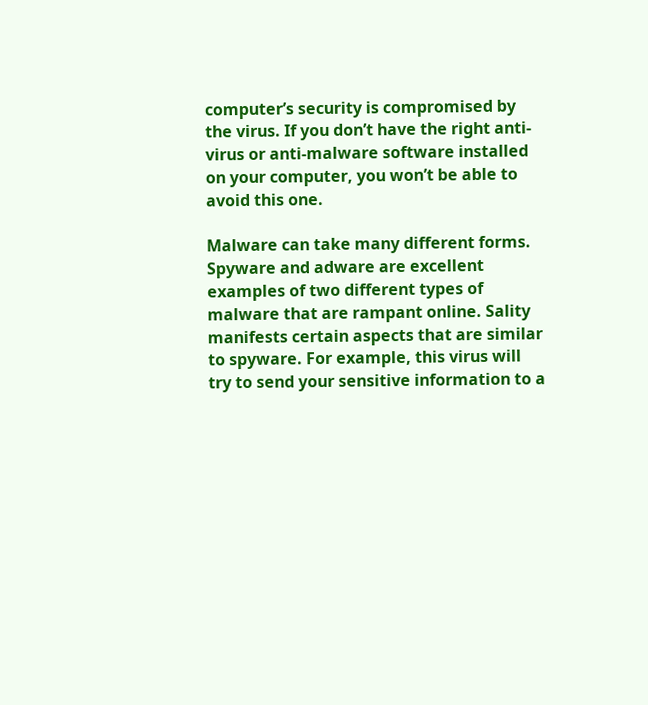computer’s security is compromised by the virus. If you don’t have the right anti-virus or anti-malware software installed on your computer, you won’t be able to avoid this one.

Malware can take many different forms. Spyware and adware are excellent examples of two different types of malware that are rampant online. Sality manifests certain aspects that are similar to spyware. For example, this virus will try to send your sensitive information to a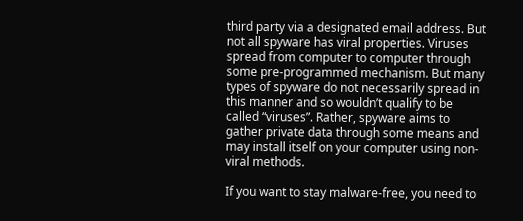third party via a designated email address. But not all spyware has viral properties. Viruses spread from computer to computer through some pre-programmed mechanism. But many types of spyware do not necessarily spread in this manner and so wouldn’t qualify to be called “viruses”. Rather, spyware aims to gather private data through some means and may install itself on your computer using non-viral methods.

If you want to stay malware-free, you need to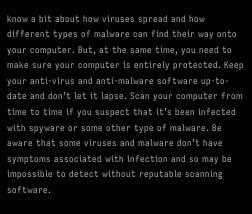know a bit about how viruses spread and how different types of malware can find their way onto your computer. But, at the same time, you need to make sure your computer is entirely protected. Keep your anti-virus and anti-malware software up-to-date and don’t let it lapse. Scan your computer from time to time if you suspect that it’s been infected with spyware or some other type of malware. Be aware that some viruses and malware don’t have symptoms associated with infection and so may be impossible to detect without reputable scanning software.